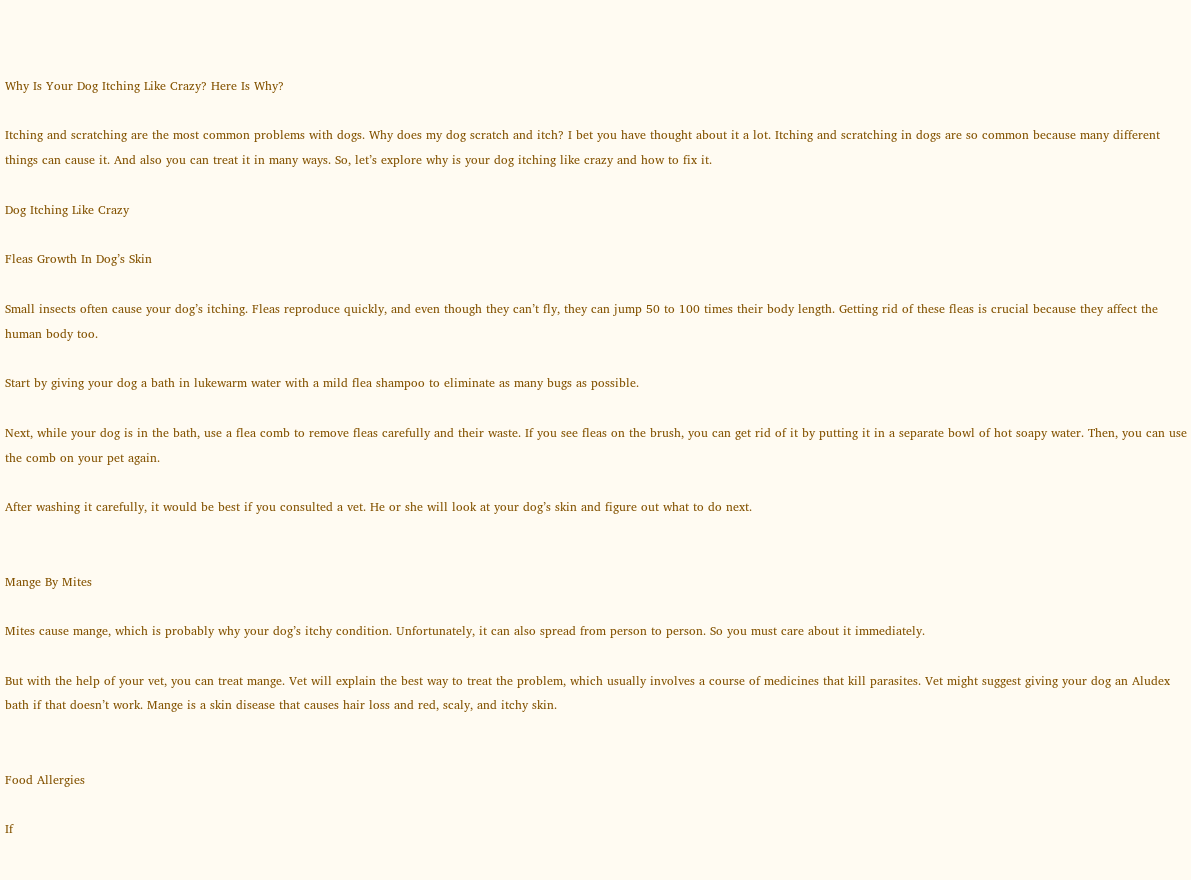Why Is Your Dog Itching Like Crazy? Here Is Why?

Itching and scratching are the most common problems with dogs. Why does my dog scratch and itch? I bet you have thought about it a lot. Itching and scratching in dogs are so common because many different things can cause it. And also you can treat it in many ways. So, let’s explore why is your dog itching like crazy and how to fix it.

Dog Itching Like Crazy

Fleas Growth In Dog’s Skin

Small insects often cause your dog’s itching. Fleas reproduce quickly, and even though they can’t fly, they can jump 50 to 100 times their body length. Getting rid of these fleas is crucial because they affect the human body too.

Start by giving your dog a bath in lukewarm water with a mild flea shampoo to eliminate as many bugs as possible.

Next, while your dog is in the bath, use a flea comb to remove fleas carefully and their waste. If you see fleas on the brush, you can get rid of it by putting it in a separate bowl of hot soapy water. Then, you can use the comb on your pet again.

After washing it carefully, it would be best if you consulted a vet. He or she will look at your dog’s skin and figure out what to do next.


Mange By Mites

Mites cause mange, which is probably why your dog’s itchy condition. Unfortunately, it can also spread from person to person. So you must care about it immediately.

But with the help of your vet, you can treat mange. Vet will explain the best way to treat the problem, which usually involves a course of medicines that kill parasites. Vet might suggest giving your dog an Aludex bath if that doesn’t work. Mange is a skin disease that causes hair loss and red, scaly, and itchy skin.


Food Allergies

If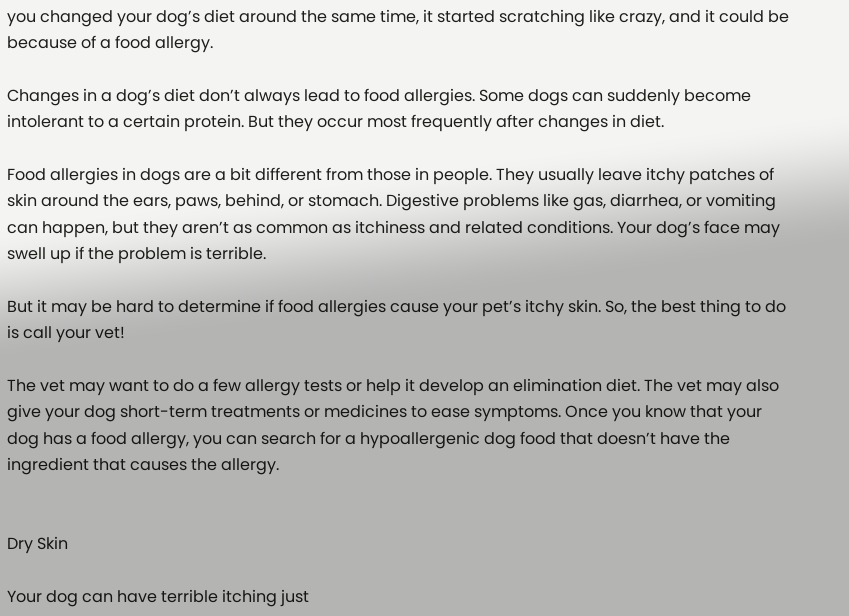you changed your dog’s diet around the same time, it started scratching like crazy, and it could be because of a food allergy.

Changes in a dog’s diet don’t always lead to food allergies. Some dogs can suddenly become intolerant to a certain protein. But they occur most frequently after changes in diet.

Food allergies in dogs are a bit different from those in people. They usually leave itchy patches of skin around the ears, paws, behind, or stomach. Digestive problems like gas, diarrhea, or vomiting can happen, but they aren’t as common as itchiness and related conditions. Your dog’s face may swell up if the problem is terrible.

But it may be hard to determine if food allergies cause your pet’s itchy skin. So, the best thing to do is call your vet!

The vet may want to do a few allergy tests or help it develop an elimination diet. The vet may also give your dog short-term treatments or medicines to ease symptoms. Once you know that your dog has a food allergy, you can search for a hypoallergenic dog food that doesn’t have the ingredient that causes the allergy.


Dry Skin

Your dog can have terrible itching just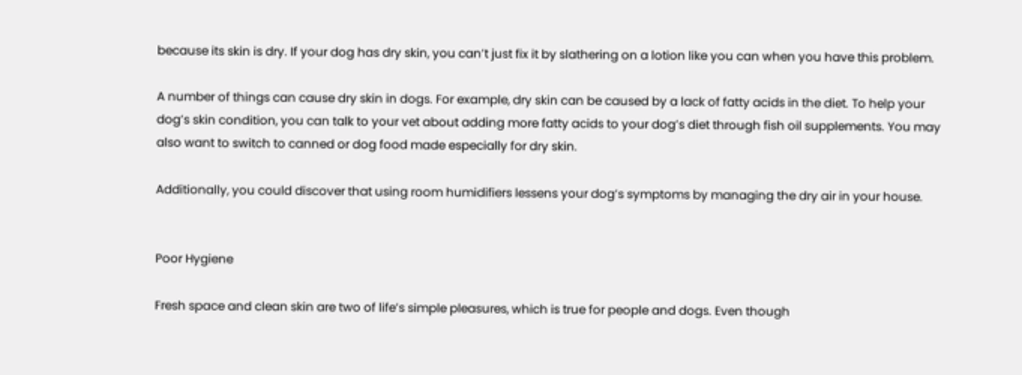because its skin is dry. If your dog has dry skin, you can’t just fix it by slathering on a lotion like you can when you have this problem.

A number of things can cause dry skin in dogs. For example, dry skin can be caused by a lack of fatty acids in the diet. To help your dog’s skin condition, you can talk to your vet about adding more fatty acids to your dog’s diet through fish oil supplements. You may also want to switch to canned or dog food made especially for dry skin.

Additionally, you could discover that using room humidifiers lessens your dog’s symptoms by managing the dry air in your house.


Poor Hygiene

Fresh space and clean skin are two of life’s simple pleasures, which is true for people and dogs. Even though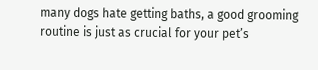many dogs hate getting baths, a good grooming routine is just as crucial for your pet’s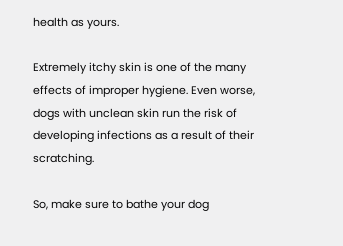health as yours.

Extremely itchy skin is one of the many effects of improper hygiene. Even worse, dogs with unclean skin run the risk of developing infections as a result of their scratching.

So, make sure to bathe your dog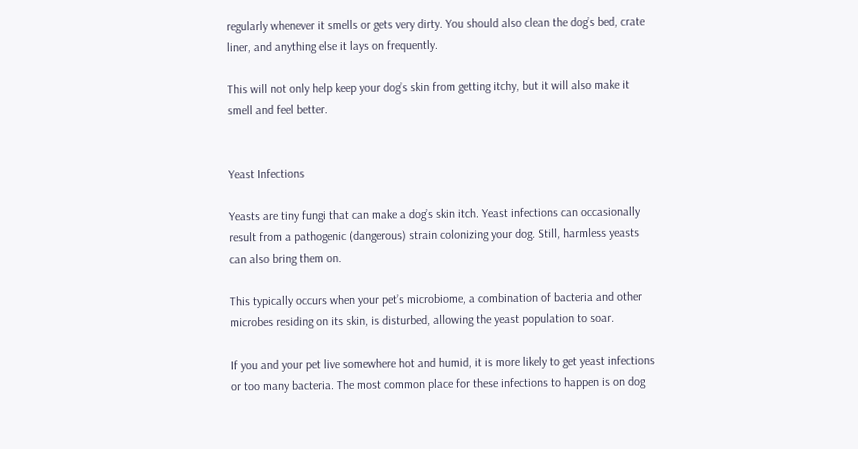regularly whenever it smells or gets very dirty. You should also clean the dog’s bed, crate liner, and anything else it lays on frequently.

This will not only help keep your dog’s skin from getting itchy, but it will also make it smell and feel better.


Yeast Infections

Yeasts are tiny fungi that can make a dog’s skin itch. Yeast infections can occasionally result from a pathogenic (dangerous) strain colonizing your dog. Still, harmless yeasts can also bring them on.

This typically occurs when your pet’s microbiome, a combination of bacteria and other microbes residing on its skin, is disturbed, allowing the yeast population to soar.

If you and your pet live somewhere hot and humid, it is more likely to get yeast infections or too many bacteria. The most common place for these infections to happen is on dog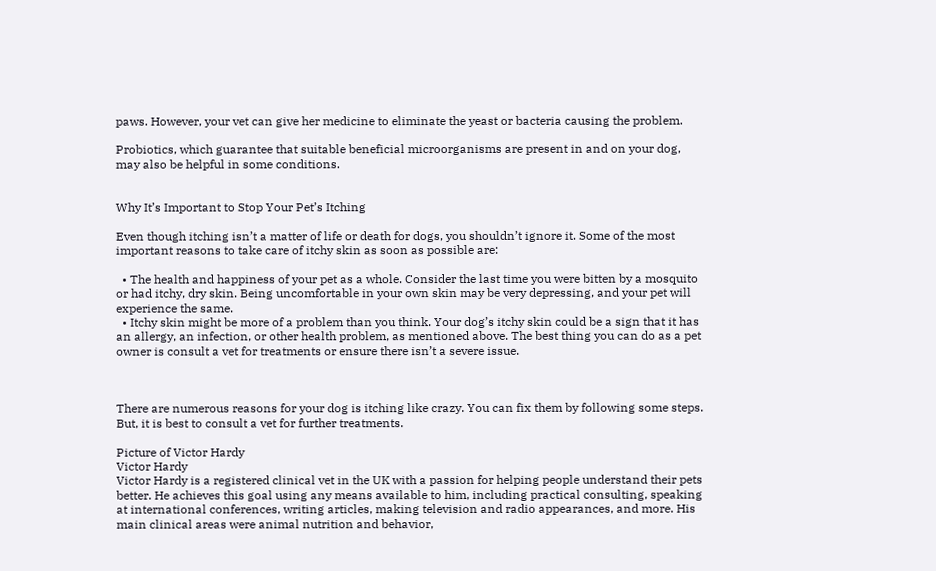paws. However, your vet can give her medicine to eliminate the yeast or bacteria causing the problem.

Probiotics, which guarantee that suitable beneficial microorganisms are present in and on your dog, may also be helpful in some conditions.


Why It’s Important to Stop Your Pet’s Itching

Even though itching isn’t a matter of life or death for dogs, you shouldn’t ignore it. Some of the most important reasons to take care of itchy skin as soon as possible are:

  • The health and happiness of your pet as a whole. Consider the last time you were bitten by a mosquito or had itchy, dry skin. Being uncomfortable in your own skin may be very depressing, and your pet will experience the same.
  • Itchy skin might be more of a problem than you think. Your dog’s itchy skin could be a sign that it has an allergy, an infection, or other health problem, as mentioned above. The best thing you can do as a pet owner is consult a vet for treatments or ensure there isn’t a severe issue.



There are numerous reasons for your dog is itching like crazy. You can fix them by following some steps. But, it is best to consult a vet for further treatments.

Picture of Victor Hardy
Victor Hardy
Victor Hardy is a registered clinical vet in the UK with a passion for helping people understand their pets better. He achieves this goal using any means available to him, including practical consulting, speaking at international conferences, writing articles, making television and radio appearances, and more. His main clinical areas were animal nutrition and behavior,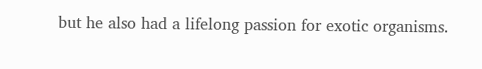but he also had a lifelong passion for exotic organisms.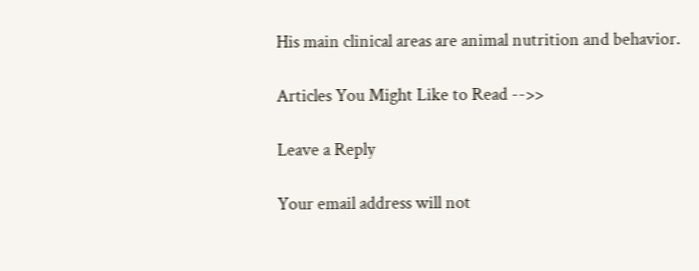His main clinical areas are animal nutrition and behavior.

Articles You Might Like to Read -->>

Leave a Reply

Your email address will not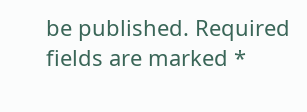be published. Required fields are marked *